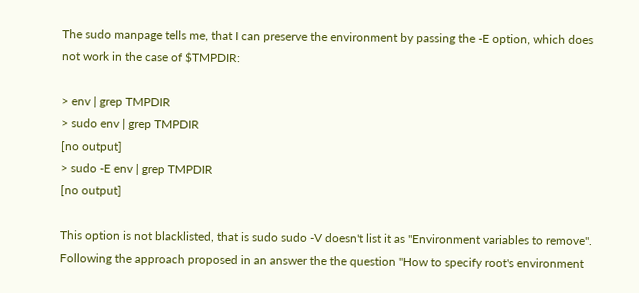The sudo manpage tells me, that I can preserve the environment by passing the -E option, which does not work in the case of $TMPDIR:

> env | grep TMPDIR
> sudo env | grep TMPDIR
[no output]
> sudo -E env | grep TMPDIR
[no output]

This option is not blacklisted, that is sudo sudo -V doesn't list it as "Environment variables to remove". Following the approach proposed in an answer the the question "How to specify root's environment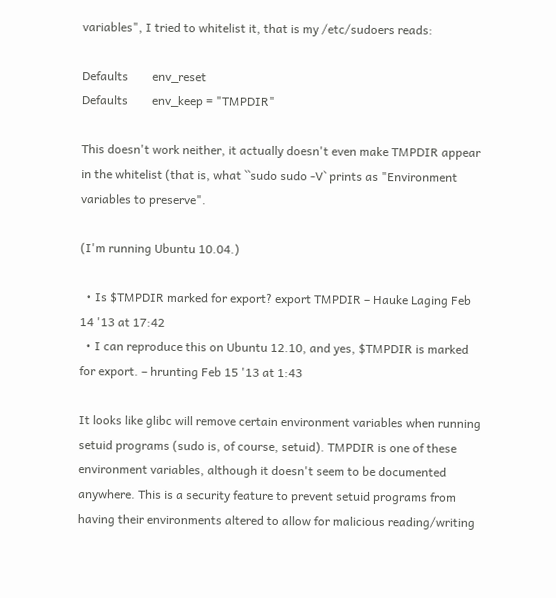variables", I tried to whitelist it, that is my /etc/sudoers reads:

Defaults        env_reset
Defaults        env_keep = "TMPDIR"

This doesn't work neither, it actually doesn't even make TMPDIR appear in the whitelist (that is, what ``sudo sudo -V` prints as "Environment variables to preserve".

(I'm running Ubuntu 10.04.)

  • Is $TMPDIR marked for export? export TMPDIR – Hauke Laging Feb 14 '13 at 17:42
  • I can reproduce this on Ubuntu 12.10, and yes, $TMPDIR is marked for export. – hrunting Feb 15 '13 at 1:43

It looks like glibc will remove certain environment variables when running setuid programs (sudo is, of course, setuid). TMPDIR is one of these environment variables, although it doesn't seem to be documented anywhere. This is a security feature to prevent setuid programs from having their environments altered to allow for malicious reading/writing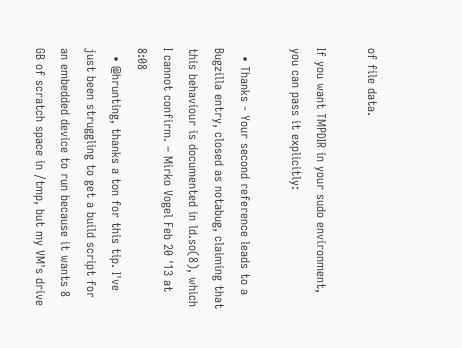of file data.

If you want TMPDIR in your sudo environment, you can pass it explicitly:

  • Thanks - Your second reference leads to a Bugzilla entry, closed as notabug, claiming that this behaviour is documented in ld.so(8), which I cannot confirm. – Mirko Vogel Feb 20 '13 at 8:08
  • @hrunting, thanks a ton for this tip. I've just been struggling to get a build script for an embedded device to run because it wants 8 GB of scratch space in /tmp, but my VM's drive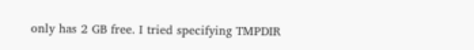only has 2 GB free. I tried specifying TMPDIR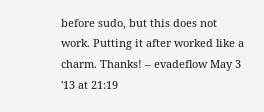before sudo, but this does not work. Putting it after worked like a charm. Thanks! – evadeflow May 3 '13 at 21:19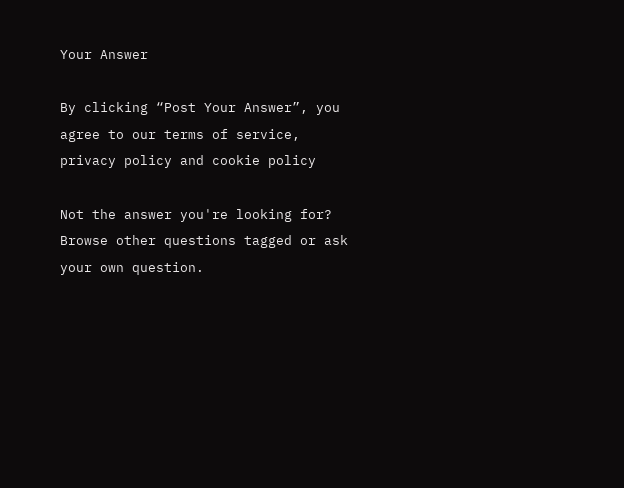Your Answer

By clicking “Post Your Answer”, you agree to our terms of service, privacy policy and cookie policy

Not the answer you're looking for? Browse other questions tagged or ask your own question.